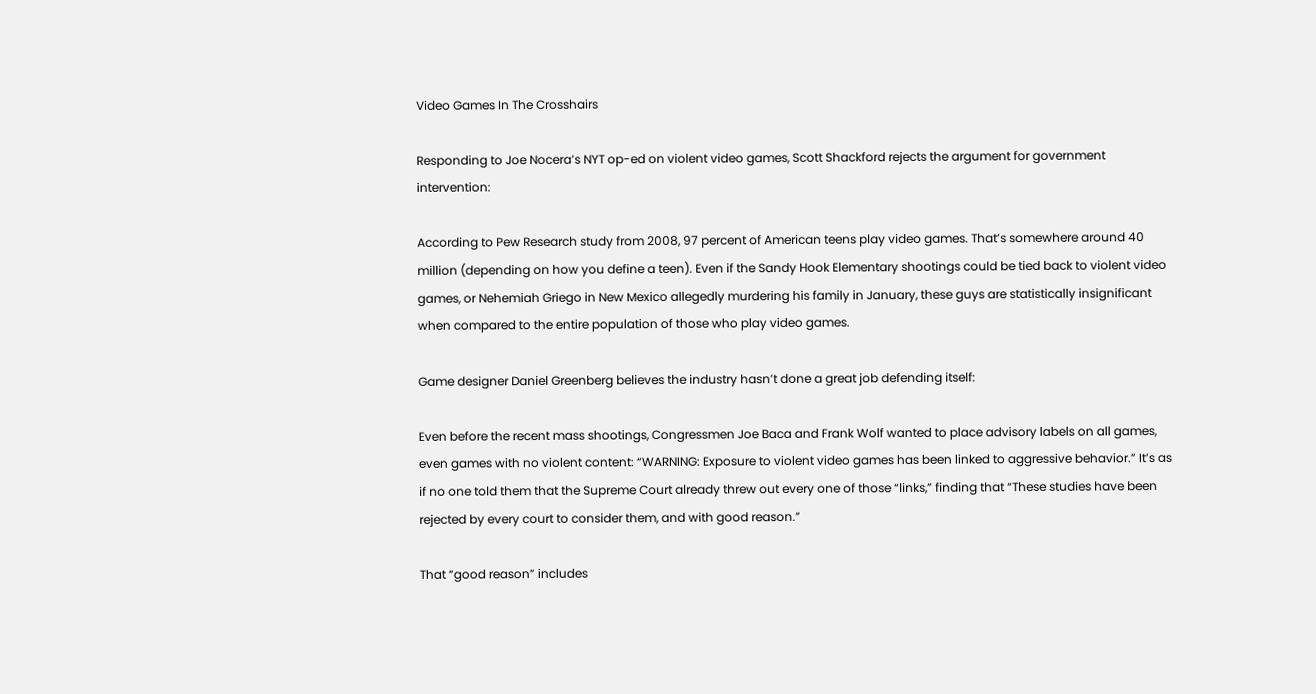Video Games In The Crosshairs

Responding to Joe Nocera’s NYT op-ed on violent video games, Scott Shackford rejects the argument for government intervention:

According to Pew Research study from 2008, 97 percent of American teens play video games. That’s somewhere around 40 million (depending on how you define a teen). Even if the Sandy Hook Elementary shootings could be tied back to violent video games, or Nehemiah Griego in New Mexico allegedly murdering his family in January, these guys are statistically insignificant when compared to the entire population of those who play video games.

Game designer Daniel Greenberg believes the industry hasn’t done a great job defending itself:

Even before the recent mass shootings, Congressmen Joe Baca and Frank Wolf wanted to place advisory labels on all games, even games with no violent content: “WARNING: Exposure to violent video games has been linked to aggressive behavior.” It’s as if no one told them that the Supreme Court already threw out every one of those “links,” finding that “These studies have been rejected by every court to consider them, and with good reason.”

That “good reason” includes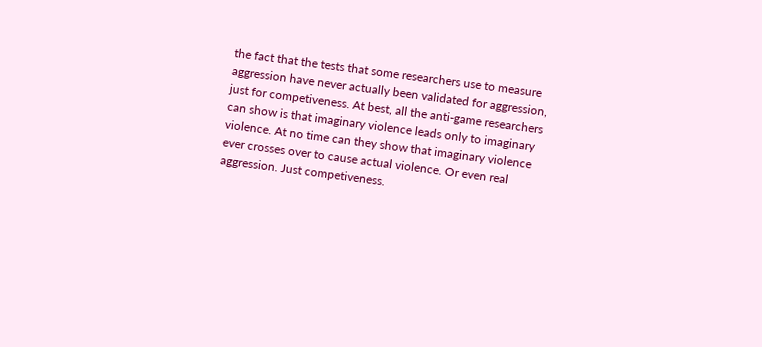the fact that the tests that some researchers use to measure aggression have never actually been validated for aggression, just for competiveness. At best, all the anti-game researchers can show is that imaginary violence leads only to imaginary violence. At no time can they show that imaginary violence ever crosses over to cause actual violence. Or even real aggression. Just competiveness.